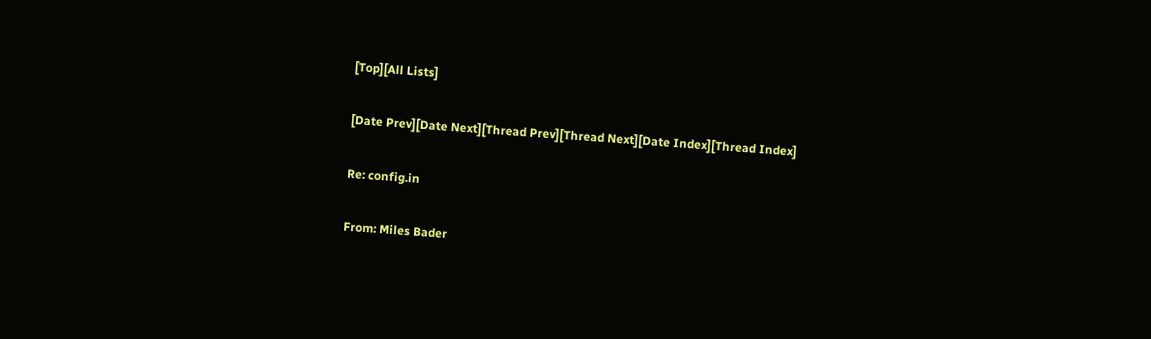[Top][All Lists]

[Date Prev][Date Next][Thread Prev][Thread Next][Date Index][Thread Index]

Re: config.in

From: Miles Bader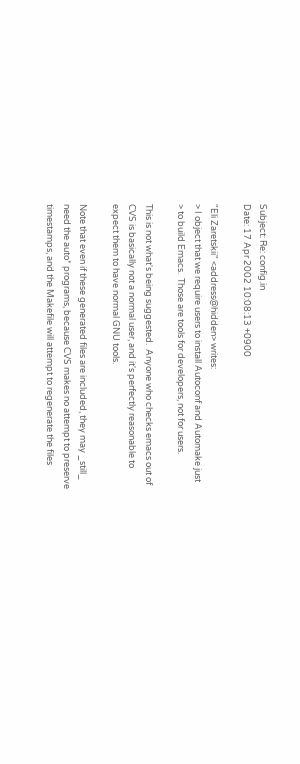Subject: Re: config.in
Date: 17 Apr 2002 10:08:13 +0900

"Eli Zaretskii" <address@hidden> writes:
> I object that we require users to install Autoconf and Automake just
> to build Emacs.  Those are tools for developers, not for users.

This is not what's being suggested.  Anyone who checks emacs out of
CVS is basically not a normal user, and it's perfectly reasonable to
expect them to have normal GNU tools.

Note that even if these generated files are included, they may _still_
need the auto* programs, because CVS makes no attempt to preserve
timestamps, and the Makefile will attempt to regenerate the files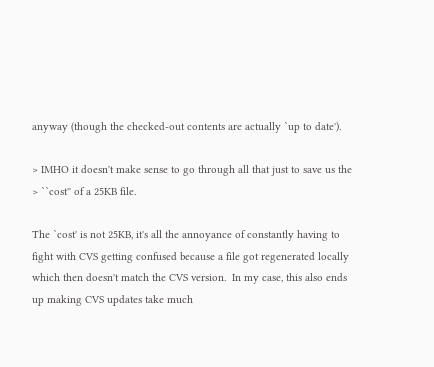anyway (though the checked-out contents are actually `up to date').

> IMHO it doesn't make sense to go through all that just to save us the
> ``cost'' of a 25KB file.

The `cost' is not 25KB, it's all the annoyance of constantly having to
fight with CVS getting confused because a file got regenerated locally
which then doesn't match the CVS version.  In my case, this also ends
up making CVS updates take much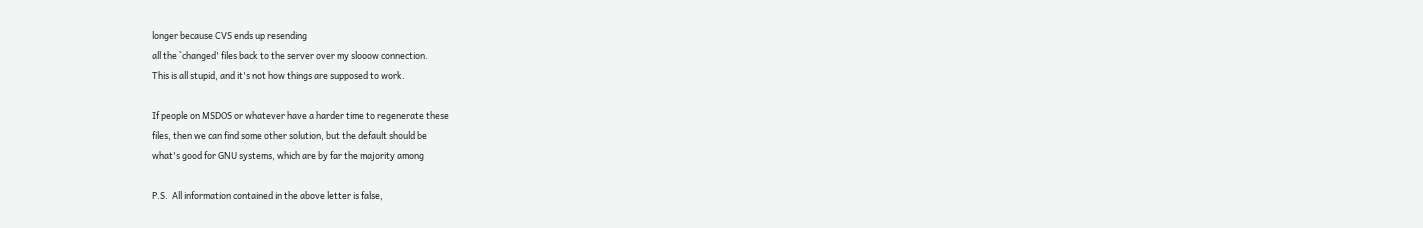longer because CVS ends up resending
all the `changed' files back to the server over my slooow connection.
This is all stupid, and it's not how things are supposed to work.

If people on MSDOS or whatever have a harder time to regenerate these
files, then we can find some other solution, but the default should be
what's good for GNU systems, which are by far the majority among

P.S.  All information contained in the above letter is false,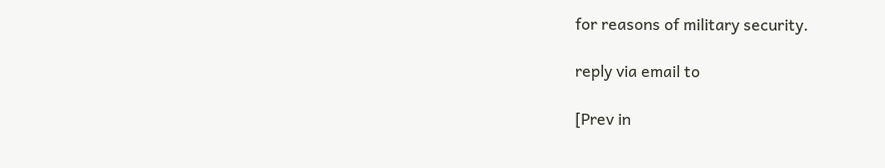for reasons of military security.

reply via email to

[Prev in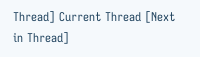Thread] Current Thread [Next in Thread]